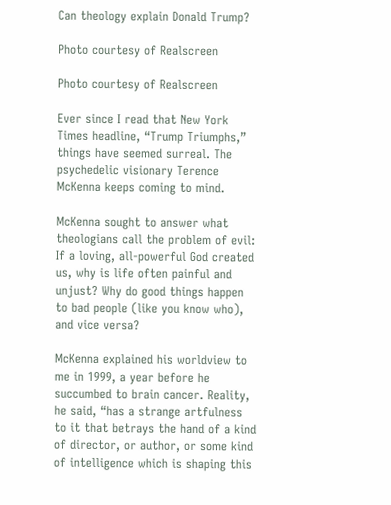Can theology explain Donald Trump?

Photo courtesy of Realscreen

Photo courtesy of Realscreen

Ever since I read that New York Times headline, “Trump Triumphs,” things have seemed surreal. The psychedelic visionary Terence McKenna keeps coming to mind.

McKenna sought to answer what theologians call the problem of evil: If a loving, all-powerful God created us, why is life often painful and unjust? Why do good things happen to bad people (like you know who), and vice versa?

McKenna explained his worldview to me in 1999, a year before he succumbed to brain cancer. Reality, he said, “has a strange artfulness to it that betrays the hand of a kind of director, or author, or some kind of intelligence which is shaping this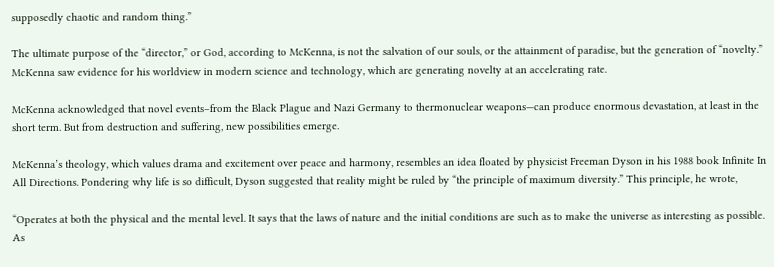supposedly chaotic and random thing.”

The ultimate purpose of the “director,” or God, according to McKenna, is not the salvation of our souls, or the attainment of paradise, but the generation of “novelty.” McKenna saw evidence for his worldview in modern science and technology, which are generating novelty at an accelerating rate.

McKenna acknowledged that novel events–from the Black Plague and Nazi Germany to thermonuclear weapons—can produce enormous devastation, at least in the short term. But from destruction and suffering, new possibilities emerge.

McKenna’s theology, which values drama and excitement over peace and harmony, resembles an idea floated by physicist Freeman Dyson in his 1988 book Infinite In All Directions. Pondering why life is so difficult, Dyson suggested that reality might be ruled by “the principle of maximum diversity.” This principle, he wrote,

“Operates at both the physical and the mental level. It says that the laws of nature and the initial conditions are such as to make the universe as interesting as possible. As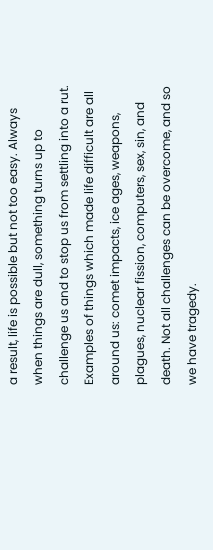a result, life is possible but not too easy. Always when things are dull, something turns up to challenge us and to stop us from settling into a rut. Examples of things which made life difficult are all around us: comet impacts, ice ages, weapons, plagues, nuclear fission, computers, sex, sin, and death. Not all challenges can be overcome, and so we have tragedy.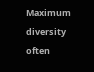Maximum diversity often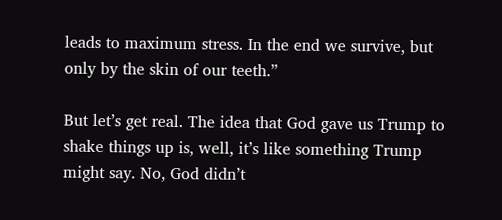leads to maximum stress. In the end we survive, but only by the skin of our teeth.”

But let’s get real. The idea that God gave us Trump to shake things up is, well, it’s like something Trump might say. No, God didn’t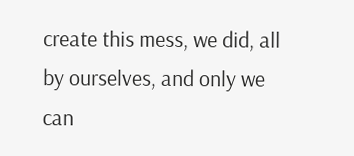create this mess, we did, all by ourselves, and only we can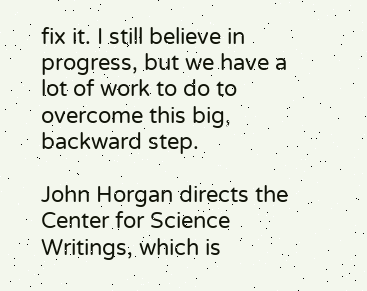fix it. I still believe in progress, but we have a lot of work to do to overcome this big, backward step.

John Horgan directs the Center for Science Writings, which is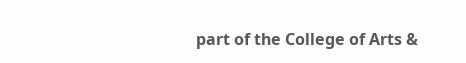part of the College of Arts &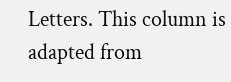Letters. This column is adapted from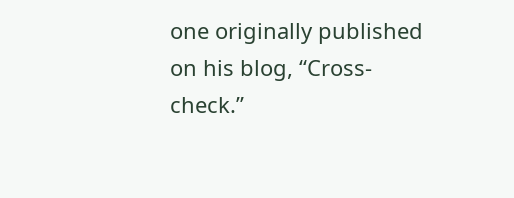one originally published on his blog, “Cross-check.”